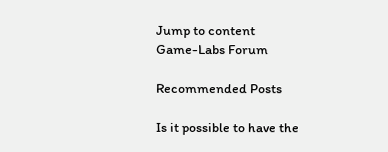Jump to content
Game-Labs Forum

Recommended Posts

Is it possible to have the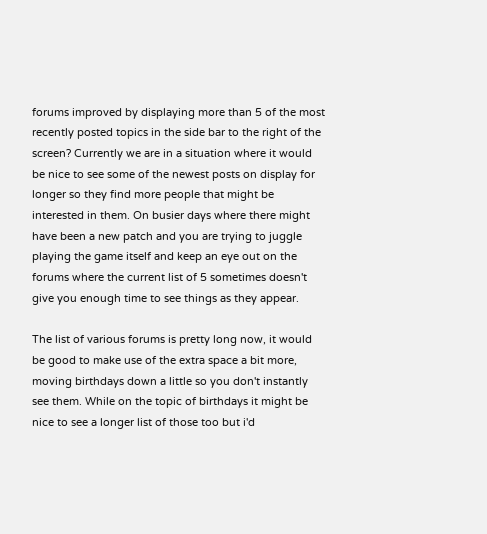forums improved by displaying more than 5 of the most recently posted topics in the side bar to the right of the screen? Currently we are in a situation where it would be nice to see some of the newest posts on display for longer so they find more people that might be interested in them. On busier days where there might have been a new patch and you are trying to juggle playing the game itself and keep an eye out on the forums where the current list of 5 sometimes doesn't give you enough time to see things as they appear.

The list of various forums is pretty long now, it would be good to make use of the extra space a bit more, moving birthdays down a little so you don't instantly see them. While on the topic of birthdays it might be nice to see a longer list of those too but i'd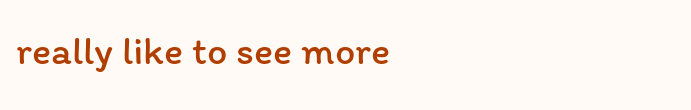really like to see more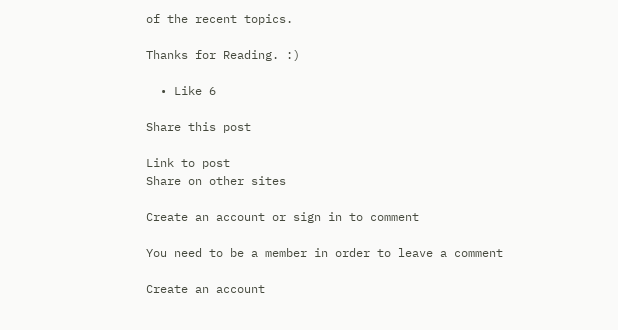of the recent topics.

Thanks for Reading. :)

  • Like 6

Share this post

Link to post
Share on other sites

Create an account or sign in to comment

You need to be a member in order to leave a comment

Create an account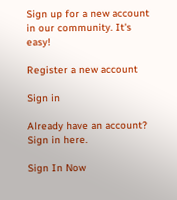Sign up for a new account in our community. It's easy!

Register a new account

Sign in

Already have an account? Sign in here.

Sign In Now